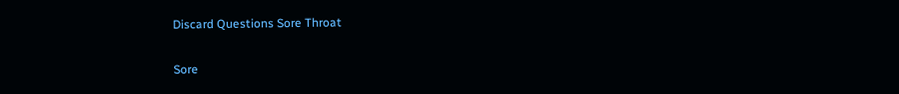Discard Questions Sore Throat

Sore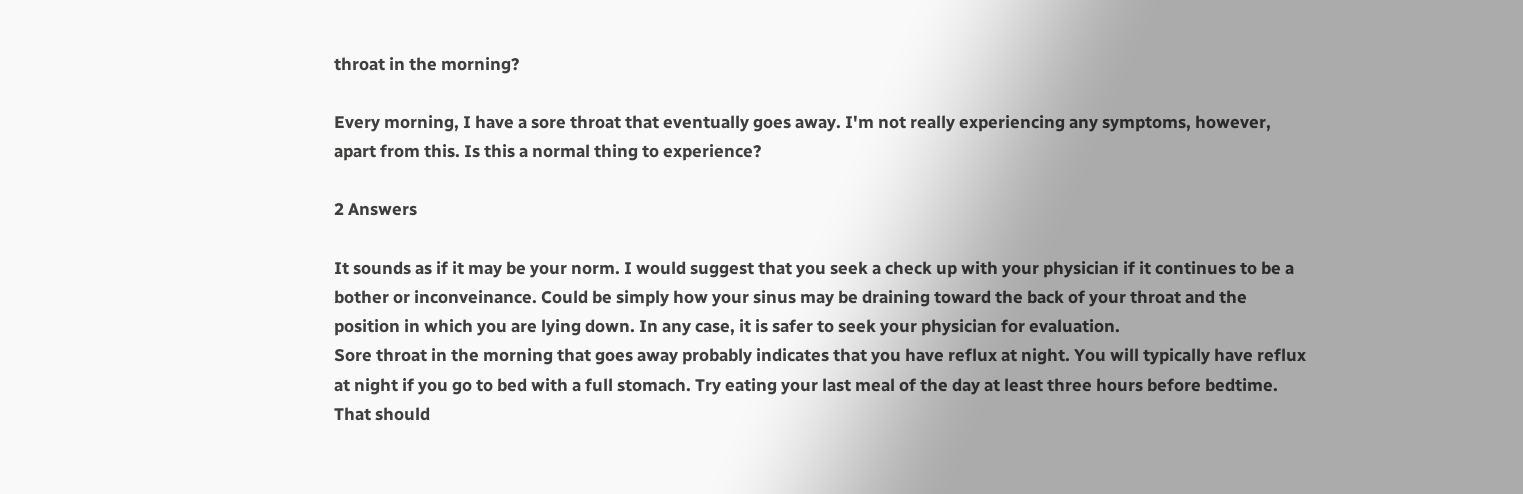throat in the morning?

Every morning, I have a sore throat that eventually goes away. I'm not really experiencing any symptoms, however, apart from this. Is this a normal thing to experience?

2 Answers

It sounds as if it may be your norm. I would suggest that you seek a check up with your physician if it continues to be a bother or inconveinance. Could be simply how your sinus may be draining toward the back of your throat and the position in which you are lying down. In any case, it is safer to seek your physician for evaluation.
Sore throat in the morning that goes away probably indicates that you have reflux at night. You will typically have reflux at night if you go to bed with a full stomach. Try eating your last meal of the day at least three hours before bedtime. That should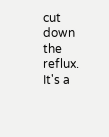cut down the reflux. It's a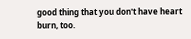good thing that you don't have heart burn, too.